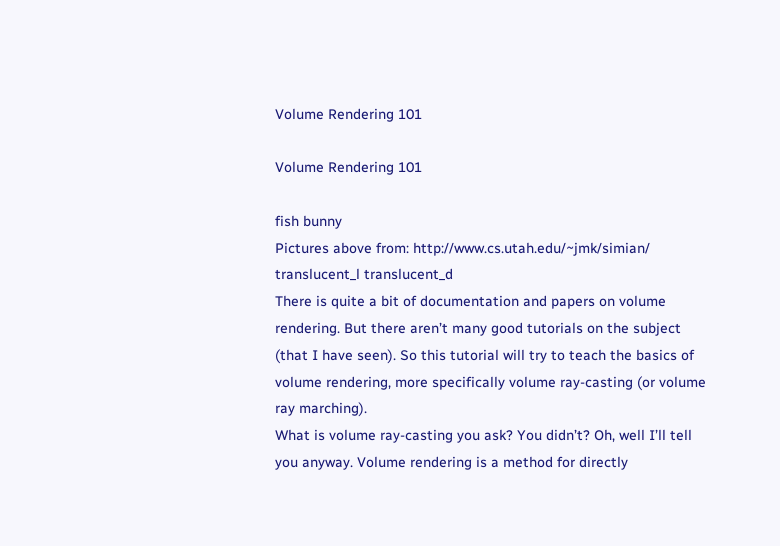Volume Rendering 101

Volume Rendering 101

fish bunny
Pictures above from: http://www.cs.utah.edu/~jmk/simian/
translucent_l translucent_d
There is quite a bit of documentation and papers on volume rendering. But there aren’t many good tutorials on the subject (that I have seen). So this tutorial will try to teach the basics of volume rendering, more specifically volume ray-casting (or volume ray marching).
What is volume ray-casting you ask? You didn’t? Oh, well I’ll tell you anyway. Volume rendering is a method for directly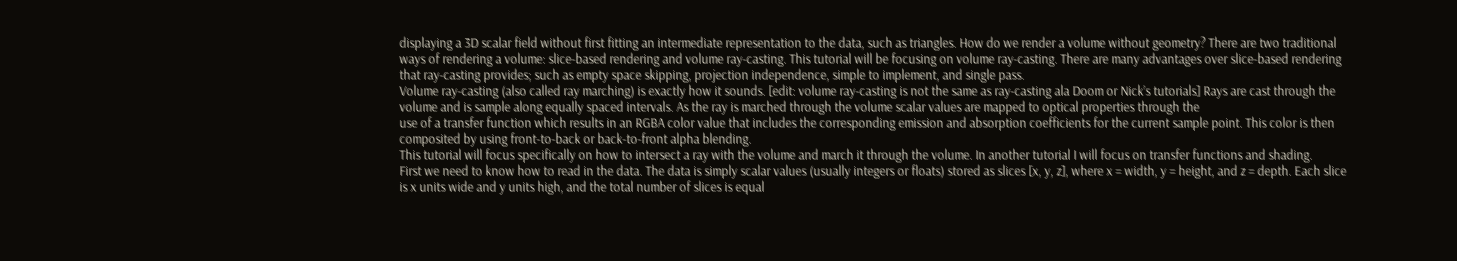displaying a 3D scalar field without first fitting an intermediate representation to the data, such as triangles. How do we render a volume without geometry? There are two traditional ways of rendering a volume: slice-based rendering and volume ray-casting. This tutorial will be focusing on volume ray-casting. There are many advantages over slice-based rendering that ray-casting provides; such as empty space skipping, projection independence, simple to implement, and single pass.
Volume ray-casting (also called ray marching) is exactly how it sounds. [edit: volume ray-casting is not the same as ray-casting ala Doom or Nick’s tutorials] Rays are cast through the volume and is sample along equally spaced intervals. As the ray is marched through the volume scalar values are mapped to optical properties through the
use of a transfer function which results in an RGBA color value that includes the corresponding emission and absorption coefficients for the current sample point. This color is then composited by using front-to-back or back-to-front alpha blending.
This tutorial will focus specifically on how to intersect a ray with the volume and march it through the volume. In another tutorial I will focus on transfer functions and shading.
First we need to know how to read in the data. The data is simply scalar values (usually integers or floats) stored as slices [x, y, z], where x = width, y = height, and z = depth. Each slice is x units wide and y units high, and the total number of slices is equal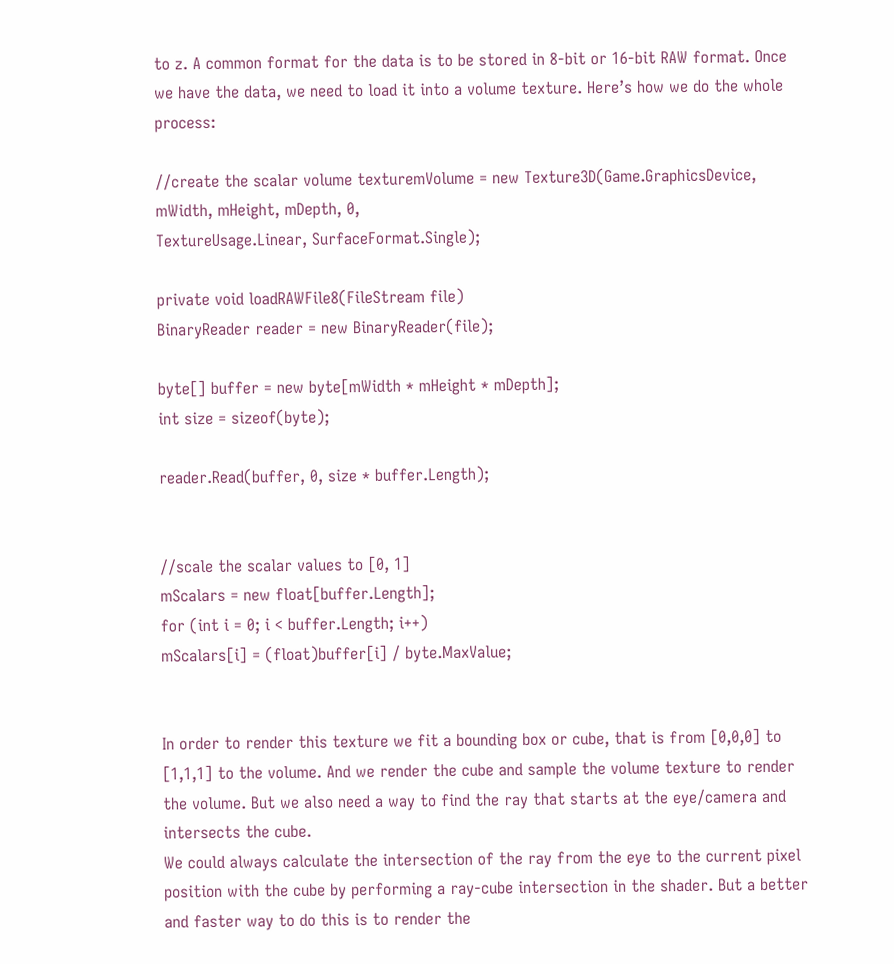to z. A common format for the data is to be stored in 8-bit or 16-bit RAW format. Once we have the data, we need to load it into a volume texture. Here’s how we do the whole process:

//create the scalar volume texturemVolume = new Texture3D(Game.GraphicsDevice, mWidth, mHeight, mDepth, 0,
TextureUsage.Linear, SurfaceFormat.Single);

private void loadRAWFile8(FileStream file)
BinaryReader reader = new BinaryReader(file);

byte[] buffer = new byte[mWidth * mHeight * mDepth];
int size = sizeof(byte);

reader.Read(buffer, 0, size * buffer.Length);


//scale the scalar values to [0, 1]
mScalars = new float[buffer.Length];
for (int i = 0; i < buffer.Length; i++)
mScalars[i] = (float)buffer[i] / byte.MaxValue;


In order to render this texture we fit a bounding box or cube, that is from [0,0,0] to [1,1,1] to the volume. And we render the cube and sample the volume texture to render the volume. But we also need a way to find the ray that starts at the eye/camera and intersects the cube.
We could always calculate the intersection of the ray from the eye to the current pixel position with the cube by performing a ray-cube intersection in the shader. But a better and faster way to do this is to render the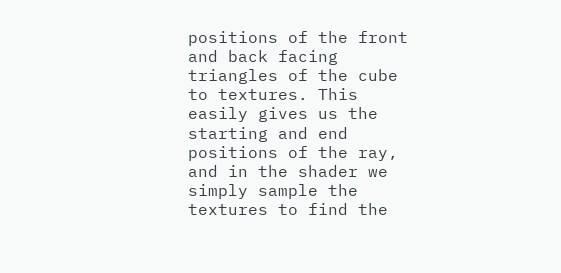positions of the front and back facing triangles of the cube to textures. This easily gives us the starting and end positions of the ray, and in the shader we simply sample the textures to find the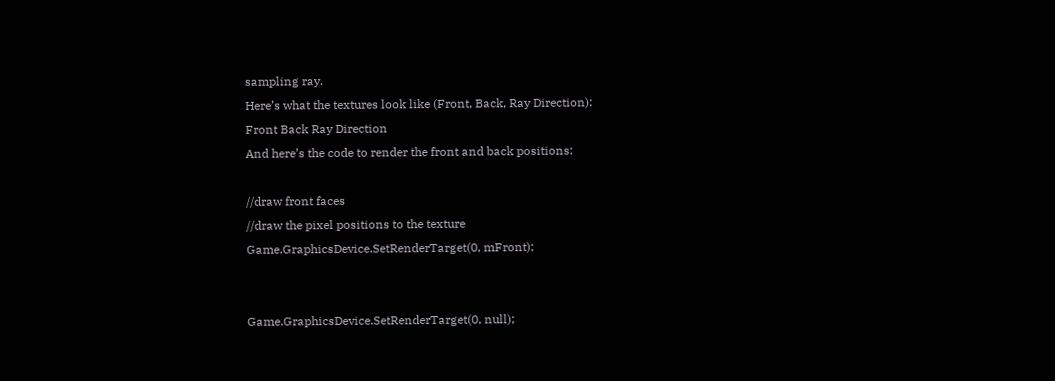sampling ray.
Here’s what the textures look like (Front, Back, Ray Direction):
Front Back Ray Direction
And here’s the code to render the front and back positions:

//draw front faces
//draw the pixel positions to the texture
Game.GraphicsDevice.SetRenderTarget(0, mFront);


Game.GraphicsDevice.SetRenderTarget(0, null);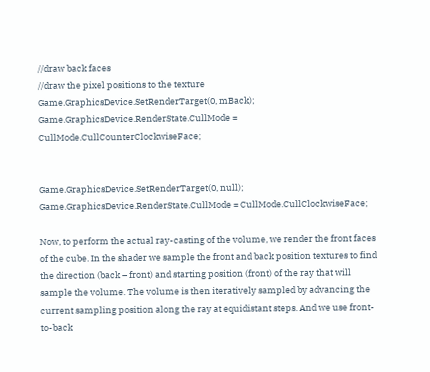//draw back faces
//draw the pixel positions to the texture
Game.GraphicsDevice.SetRenderTarget(0, mBack);
Game.GraphicsDevice.RenderState.CullMode = CullMode.CullCounterClockwiseFace;


Game.GraphicsDevice.SetRenderTarget(0, null);
Game.GraphicsDevice.RenderState.CullMode = CullMode.CullClockwiseFace;

Now, to perform the actual ray-casting of the volume, we render the front faces of the cube. In the shader we sample the front and back position textures to find the direction (back – front) and starting position (front) of the ray that will sample the volume. The volume is then iteratively sampled by advancing the current sampling position along the ray at equidistant steps. And we use front-to-back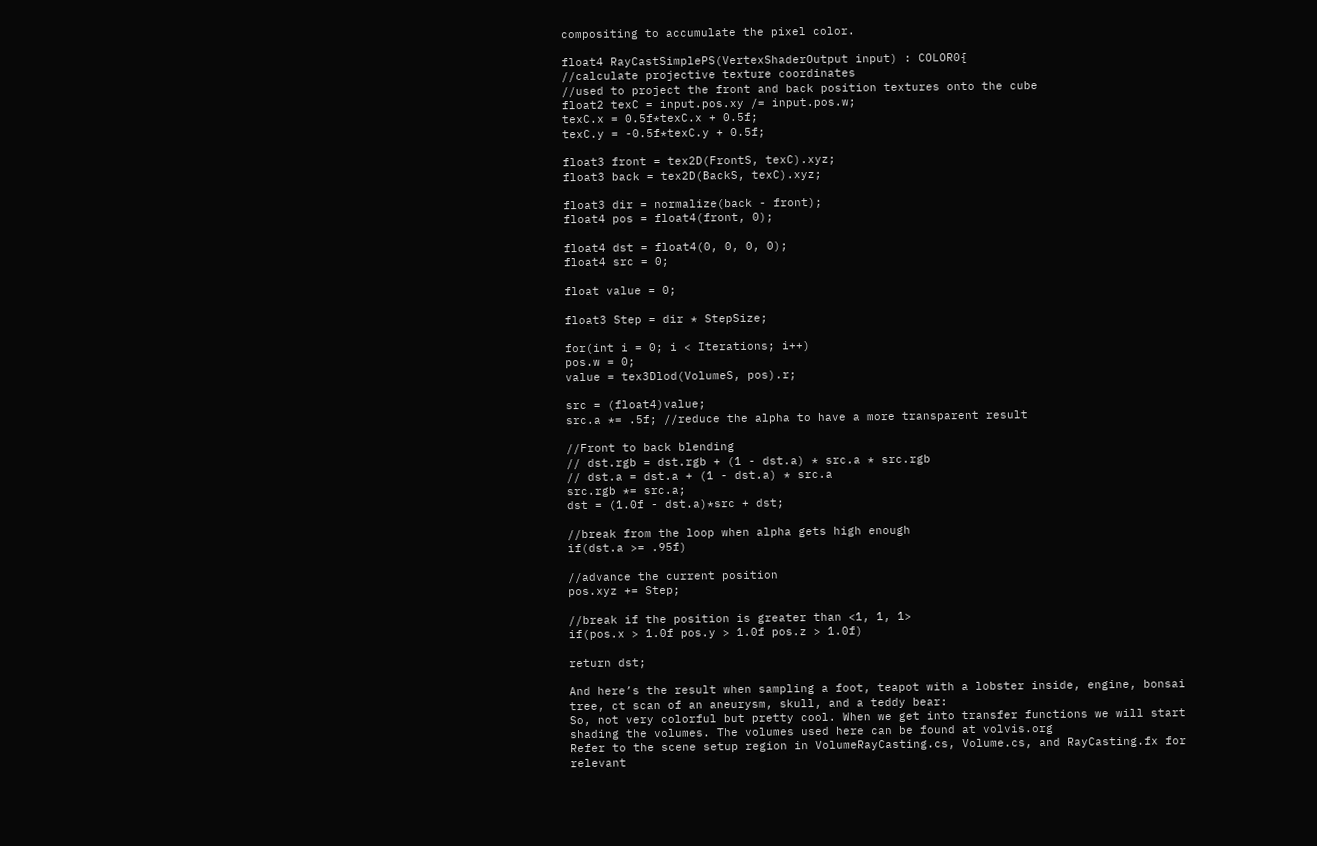compositing to accumulate the pixel color.

float4 RayCastSimplePS(VertexShaderOutput input) : COLOR0{
//calculate projective texture coordinates
//used to project the front and back position textures onto the cube
float2 texC = input.pos.xy /= input.pos.w;
texC.x = 0.5f*texC.x + 0.5f;
texC.y = -0.5f*texC.y + 0.5f;

float3 front = tex2D(FrontS, texC).xyz;
float3 back = tex2D(BackS, texC).xyz;

float3 dir = normalize(back - front);
float4 pos = float4(front, 0);

float4 dst = float4(0, 0, 0, 0);
float4 src = 0;

float value = 0;

float3 Step = dir * StepSize;

for(int i = 0; i < Iterations; i++)
pos.w = 0;
value = tex3Dlod(VolumeS, pos).r;

src = (float4)value;
src.a *= .5f; //reduce the alpha to have a more transparent result

//Front to back blending
// dst.rgb = dst.rgb + (1 - dst.a) * src.a * src.rgb
// dst.a = dst.a + (1 - dst.a) * src.a
src.rgb *= src.a;
dst = (1.0f - dst.a)*src + dst;

//break from the loop when alpha gets high enough
if(dst.a >= .95f)

//advance the current position
pos.xyz += Step;

//break if the position is greater than <1, 1, 1>
if(pos.x > 1.0f pos.y > 1.0f pos.z > 1.0f)

return dst;

And here’s the result when sampling a foot, teapot with a lobster inside, engine, bonsai tree, ct scan of an aneurysm, skull, and a teddy bear:
So, not very colorful but pretty cool. When we get into transfer functions we will start shading the volumes. The volumes used here can be found at volvis.org
Refer to the scene setup region in VolumeRayCasting.cs, Volume.cs, and RayCasting.fx for relevant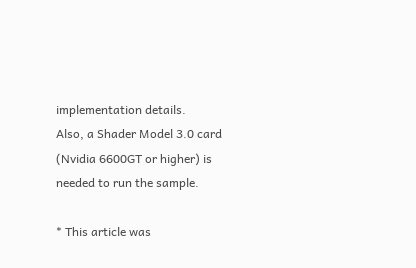implementation details.
Also, a Shader Model 3.0 card (Nvidia 6600GT or higher) is needed to run the sample.

* This article was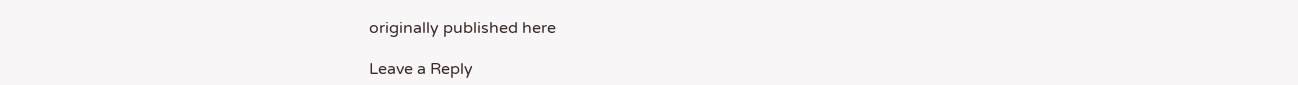originally published here

Leave a Reply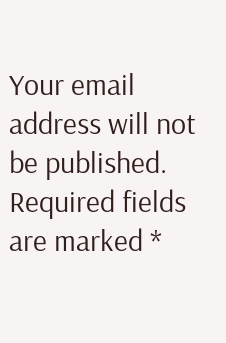Your email address will not be published. Required fields are marked *